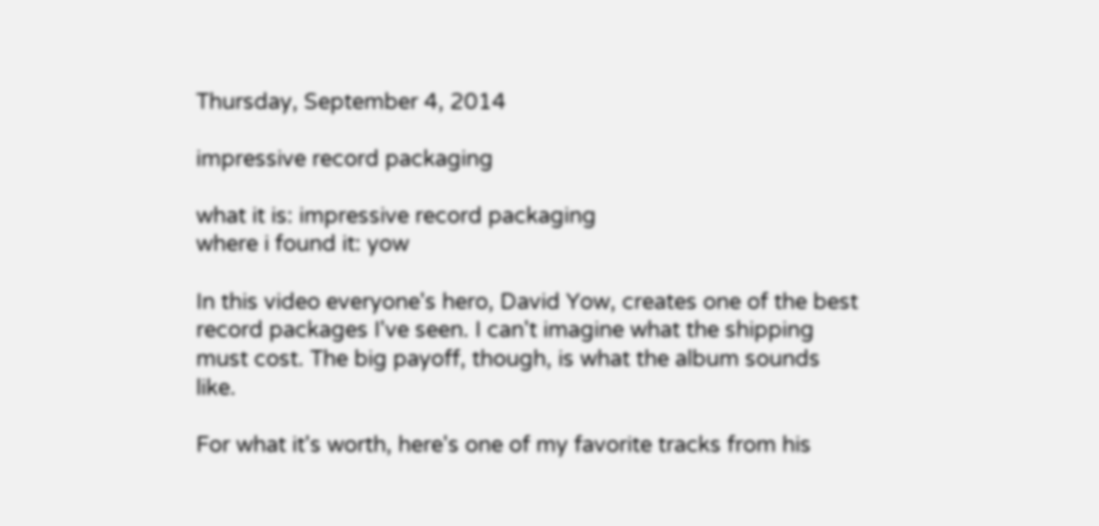Thursday, September 4, 2014

impressive record packaging

what it is: impressive record packaging
where i found it: yow

In this video everyone's hero, David Yow, creates one of the best record packages I've seen. I can't imagine what the shipping must cost. The big payoff, though, is what the album sounds like.

For what it's worth, here's one of my favorite tracks from his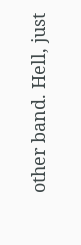other band. Hell, just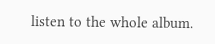listen to the whole album.